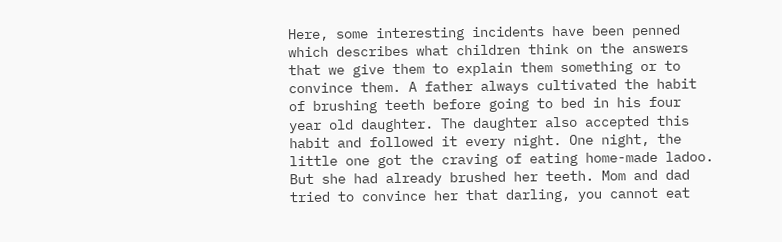Here, some interesting incidents have been penned which describes what children think on the answers that we give them to explain them something or to convince them. A father always cultivated the habit of brushing teeth before going to bed in his four year old daughter. The daughter also accepted this habit and followed it every night. One night, the little one got the craving of eating home-made ladoo. But she had already brushed her teeth. Mom and dad tried to convince her that darling, you cannot eat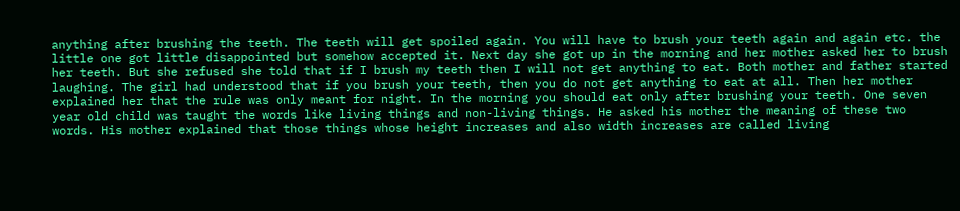anything after brushing the teeth. The teeth will get spoiled again. You will have to brush your teeth again and again etc. the little one got little disappointed but somehow accepted it. Next day she got up in the morning and her mother asked her to brush her teeth. But she refused she told that if I brush my teeth then I will not get anything to eat. Both mother and father started laughing. The girl had understood that if you brush your teeth, then you do not get anything to eat at all. Then her mother explained her that the rule was only meant for night. In the morning you should eat only after brushing your teeth. One seven year old child was taught the words like living things and non-living things. He asked his mother the meaning of these two words. His mother explained that those things whose height increases and also width increases are called living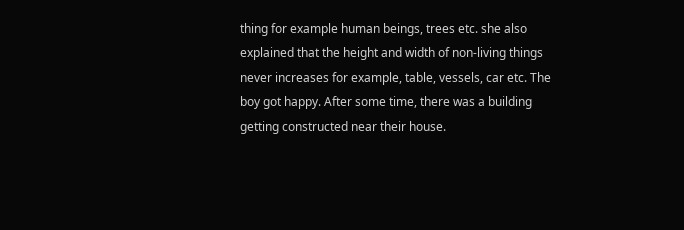thing for example human beings, trees etc. she also explained that the height and width of non-living things never increases for example, table, vessels, car etc. The boy got happy. After some time, there was a building getting constructed near their house.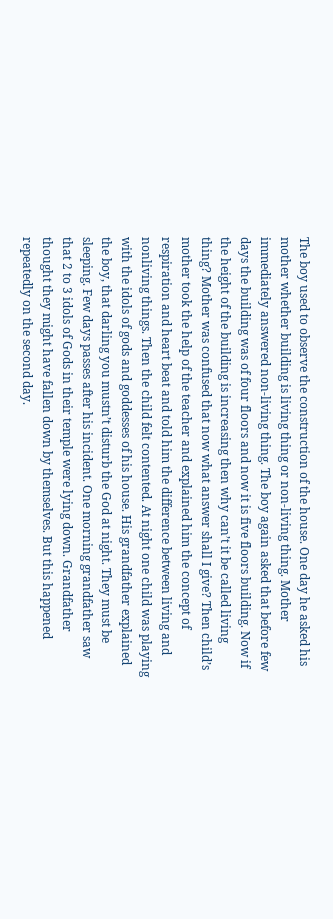The boy used to observe the construction of the house. One day he asked his mother whether building is living thing or non-living thing. Mother immediately answered non-living thing. The boy again asked that before few days the building was of four floors and now it is five floors building. Now if the height of the building is increasing then why can’t it be called living thing? Mother was confused that now what answer shall I give? Then child’s mother took the help of the teacher and explained him the concept of respiration and heart beat and told him the difference between living and nonliving things. Then the child felt contented. At night one child was playing with the idols of gods and goddesses of his house. His grandfather explained the boy, that darling you mustn’t disturb the God at night. They must be sleeping. Few days passes after his incident. One morning grandfather saw that 2 to 3 idols of Gods in their temple were lying down. Grandfather thought they might have fallen down by themselves. But this happened repeatedly on the second day.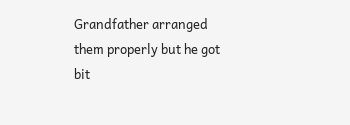Grandfather arranged them properly but he got bit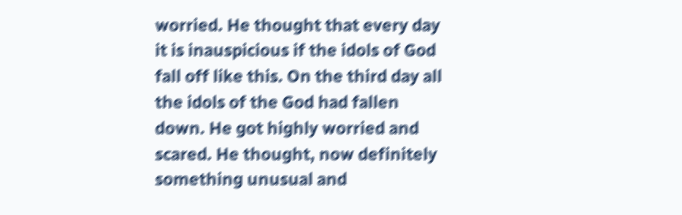worried. He thought that every day it is inauspicious if the idols of God fall off like this. On the third day all the idols of the God had fallen down. He got highly worried and scared. He thought, now definitely something unusual and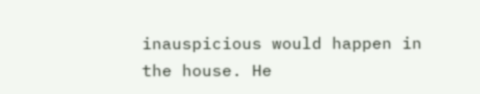inauspicious would happen in the house. He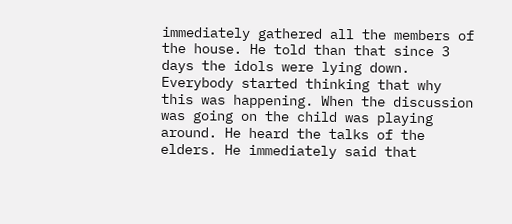immediately gathered all the members of the house. He told than that since 3 days the idols were lying down. Everybody started thinking that why this was happening. When the discussion was going on the child was playing around. He heard the talks of the elders. He immediately said that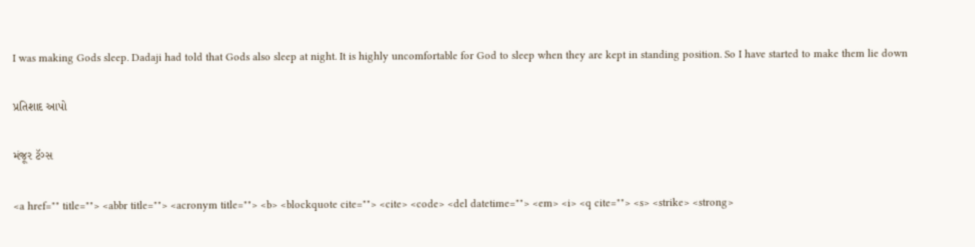I was making Gods sleep. Dadaji had told that Gods also sleep at night. It is highly uncomfortable for God to sleep when they are kept in standing position. So I have started to make them lie down

પ્રતિશાદ આપો

મંજૂર ટૅગ્સ

<a href="" title=""> <abbr title=""> <acronym title=""> <b> <blockquote cite=""> <cite> <code> <del datetime=""> <em> <i> <q cite=""> <s> <strike> <strong>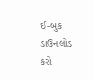ઈ-બુક ડાઉનલોડ કરો